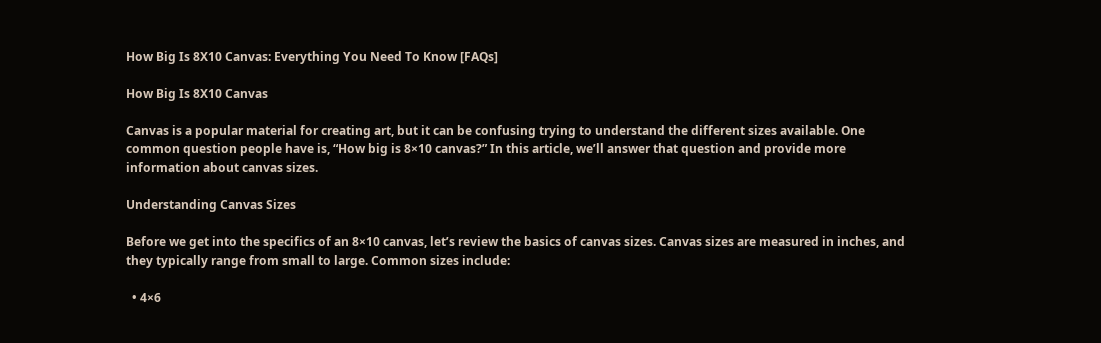How Big Is 8X10 Canvas: Everything You Need To Know [FAQs]

How Big Is 8X10 Canvas

Canvas is a popular material for creating art, but it can be confusing trying to understand the different sizes available. One common question people have is, “How big is 8×10 canvas?” In this article, we’ll answer that question and provide more information about canvas sizes.

Understanding Canvas Sizes

Before we get into the specifics of an 8×10 canvas, let’s review the basics of canvas sizes. Canvas sizes are measured in inches, and they typically range from small to large. Common sizes include:

  • 4×6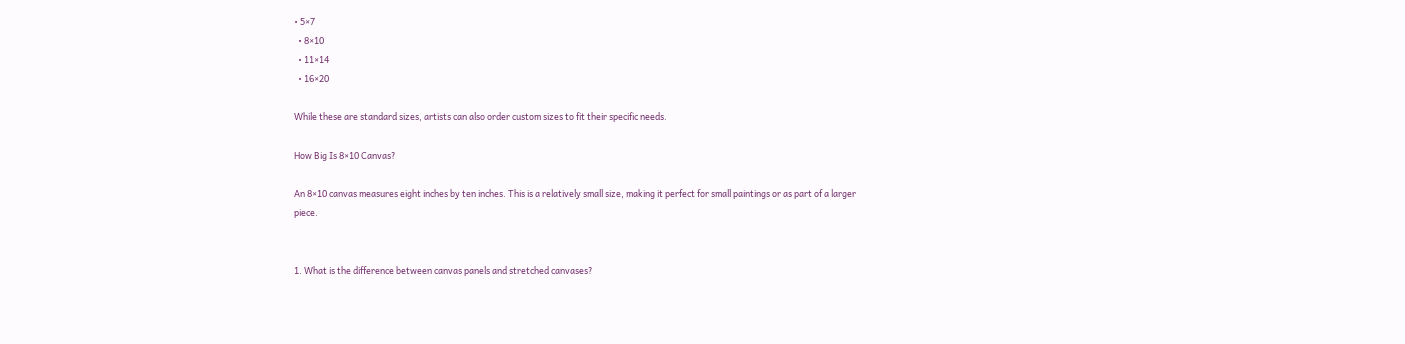• 5×7
  • 8×10
  • 11×14
  • 16×20

While these are standard sizes, artists can also order custom sizes to fit their specific needs.

How Big Is 8×10 Canvas?

An 8×10 canvas measures eight inches by ten inches. This is a relatively small size, making it perfect for small paintings or as part of a larger piece.


1. What is the difference between canvas panels and stretched canvases?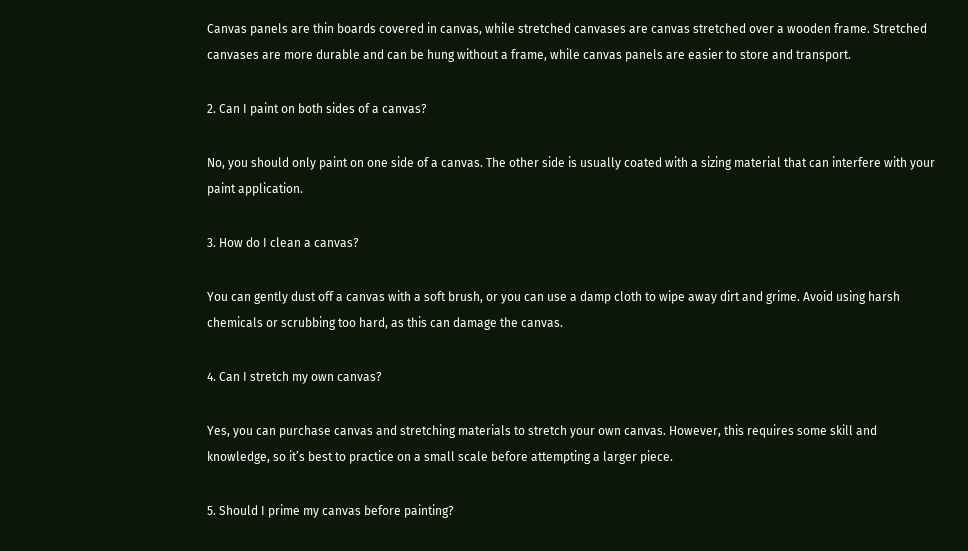Canvas panels are thin boards covered in canvas, while stretched canvases are canvas stretched over a wooden frame. Stretched canvases are more durable and can be hung without a frame, while canvas panels are easier to store and transport.

2. Can I paint on both sides of a canvas?

No, you should only paint on one side of a canvas. The other side is usually coated with a sizing material that can interfere with your paint application.

3. How do I clean a canvas?

You can gently dust off a canvas with a soft brush, or you can use a damp cloth to wipe away dirt and grime. Avoid using harsh chemicals or scrubbing too hard, as this can damage the canvas.

4. Can I stretch my own canvas?

Yes, you can purchase canvas and stretching materials to stretch your own canvas. However, this requires some skill and knowledge, so it’s best to practice on a small scale before attempting a larger piece.

5. Should I prime my canvas before painting?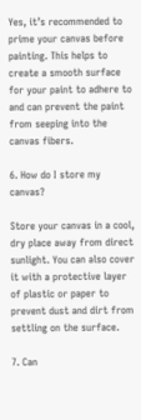Yes, it’s recommended to prime your canvas before painting. This helps to create a smooth surface for your paint to adhere to and can prevent the paint from seeping into the canvas fibers.

6. How do I store my canvas?

Store your canvas in a cool, dry place away from direct sunlight. You can also cover it with a protective layer of plastic or paper to prevent dust and dirt from settling on the surface.

7. Can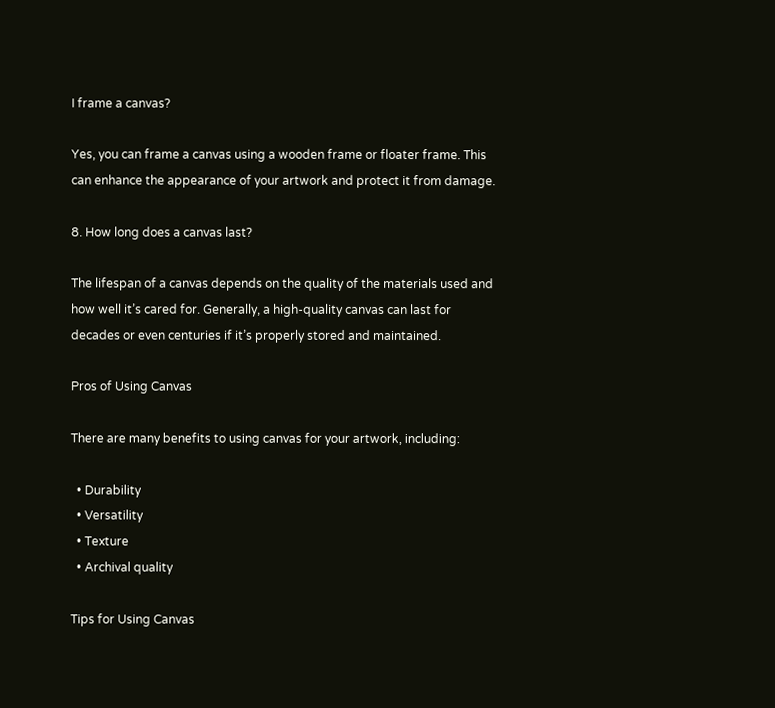I frame a canvas?

Yes, you can frame a canvas using a wooden frame or floater frame. This can enhance the appearance of your artwork and protect it from damage.

8. How long does a canvas last?

The lifespan of a canvas depends on the quality of the materials used and how well it’s cared for. Generally, a high-quality canvas can last for decades or even centuries if it’s properly stored and maintained.

Pros of Using Canvas

There are many benefits to using canvas for your artwork, including:

  • Durability
  • Versatility
  • Texture
  • Archival quality

Tips for Using Canvas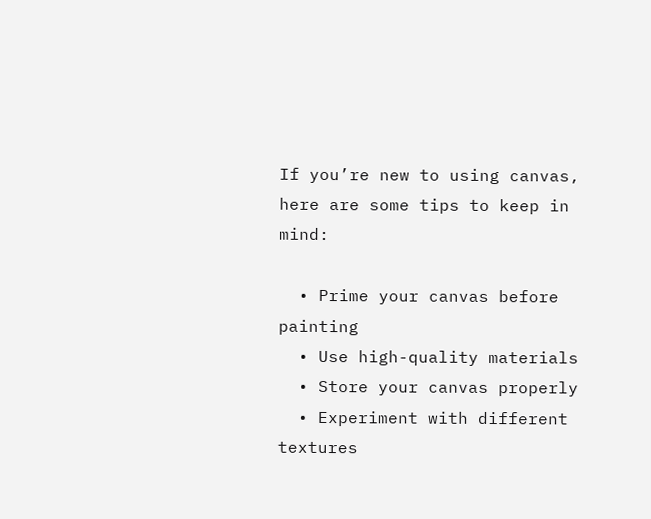If you’re new to using canvas, here are some tips to keep in mind:

  • Prime your canvas before painting
  • Use high-quality materials
  • Store your canvas properly
  • Experiment with different textures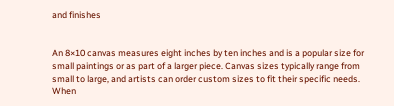and finishes


An 8×10 canvas measures eight inches by ten inches and is a popular size for small paintings or as part of a larger piece. Canvas sizes typically range from small to large, and artists can order custom sizes to fit their specific needs. When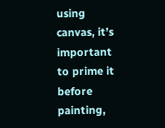using canvas, it’s important to prime it before painting,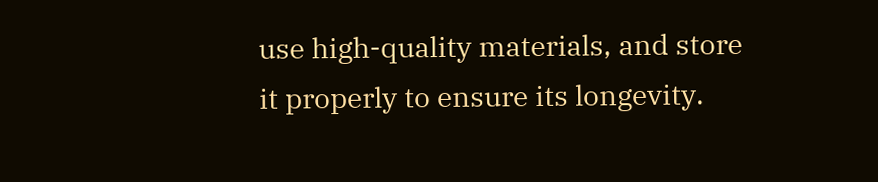use high-quality materials, and store it properly to ensure its longevity.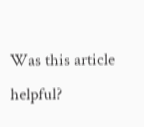Was this article helpful?